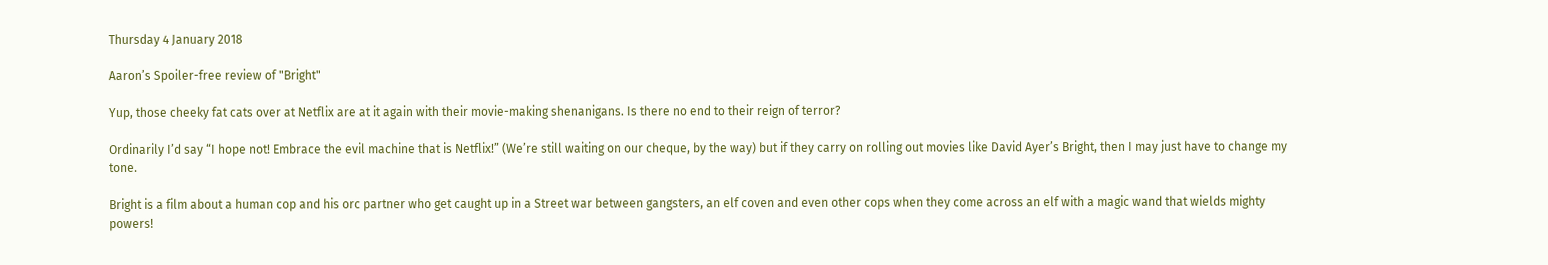Thursday 4 January 2018

Aaron’s Spoiler-free review of "Bright"

Yup, those cheeky fat cats over at Netflix are at it again with their movie-making shenanigans. Is there no end to their reign of terror?

Ordinarily I’d say “I hope not! Embrace the evil machine that is Netflix!” (We’re still waiting on our cheque, by the way) but if they carry on rolling out movies like David Ayer’s Bright, then I may just have to change my tone.

Bright is a film about a human cop and his orc partner who get caught up in a Street war between gangsters, an elf coven and even other cops when they come across an elf with a magic wand that wields mighty powers!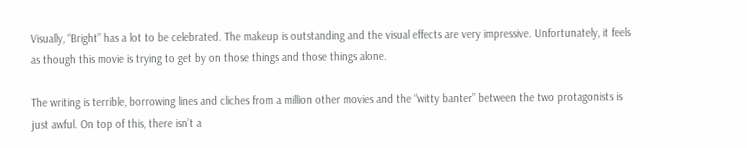Visually, “Bright” has a lot to be celebrated. The makeup is outstanding and the visual effects are very impressive. Unfortunately, it feels as though this movie is trying to get by on those things and those things alone.

The writing is terrible, borrowing lines and cliches from a million other movies and the “witty banter” between the two protagonists is just awful. On top of this, there isn’t a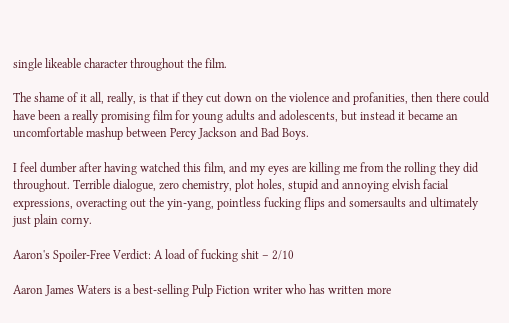single likeable character throughout the film.

The shame of it all, really, is that if they cut down on the violence and profanities, then there could have been a really promising film for young adults and adolescents, but instead it became an uncomfortable mashup between Percy Jackson and Bad Boys.

I feel dumber after having watched this film, and my eyes are killing me from the rolling they did throughout. Terrible dialogue, zero chemistry, plot holes, stupid and annoying elvish facial expressions, overacting out the yin-yang, pointless fucking flips and somersaults and ultimately just plain corny.

Aaron's Spoiler-Free Verdict: A load of fucking shit – 2/10

Aaron James Waters is a best-selling Pulp Fiction writer who has written more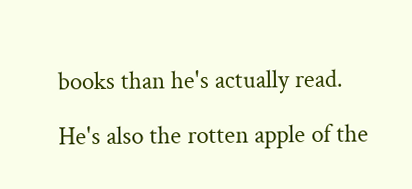books than he's actually read.

He's also the rotten apple of the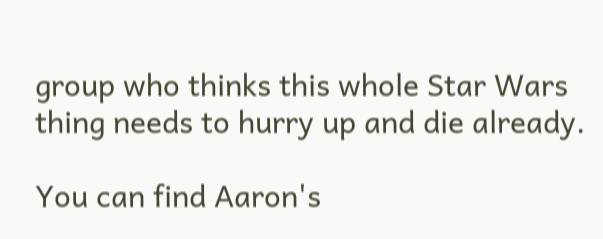group who thinks this whole Star Wars thing needs to hurry up and die already.

You can find Aaron's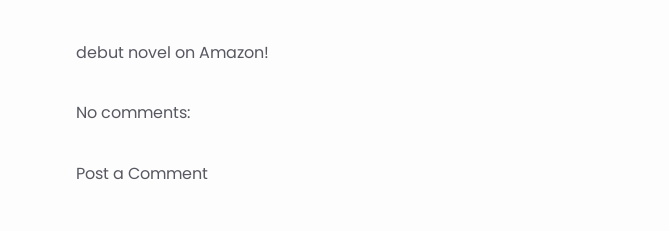debut novel on Amazon!

No comments:

Post a Comment